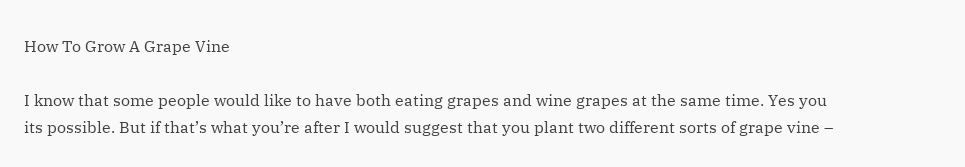How To Grow A Grape Vine

I know that some people would like to have both eating grapes and wine grapes at the same time. Yes you its possible. But if that’s what you’re after I would suggest that you plant two different sorts of grape vine –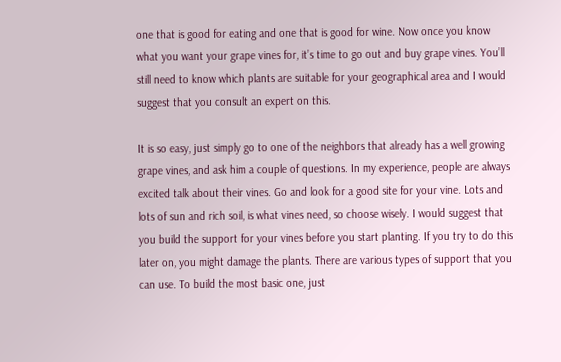one that is good for eating and one that is good for wine. Now once you know what you want your grape vines for, it’s time to go out and buy grape vines. You’ll still need to know which plants are suitable for your geographical area and I would suggest that you consult an expert on this.

It is so easy, just simply go to one of the neighbors that already has a well growing grape vines, and ask him a couple of questions. In my experience, people are always excited talk about their vines. Go and look for a good site for your vine. Lots and lots of sun and rich soil, is what vines need, so choose wisely. I would suggest that you build the support for your vines before you start planting. If you try to do this later on, you might damage the plants. There are various types of support that you can use. To build the most basic one, just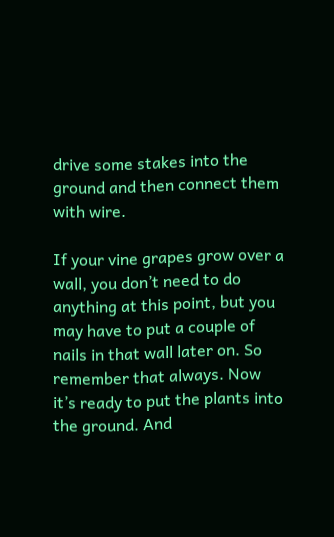drive some stakes into the ground and then connect them with wire.

If your vine grapes grow over a wall, you don’t need to do anything at this point, but you may have to put a couple of nails in that wall later on. So remember that always. Now it’s ready to put the plants into the ground. And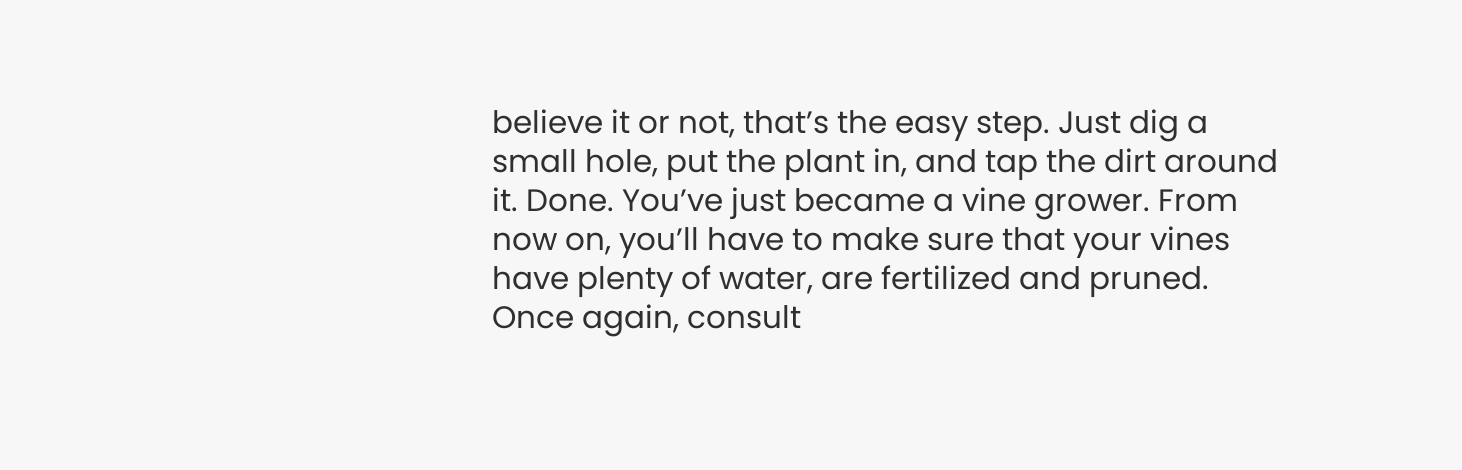believe it or not, that’s the easy step. Just dig a small hole, put the plant in, and tap the dirt around it. Done. You’ve just became a vine grower. From now on, you’ll have to make sure that your vines have plenty of water, are fertilized and pruned. Once again, consult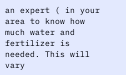an expert ( in your area to know how much water and fertilizer is needed. This will vary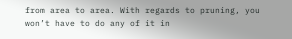from area to area. With regards to pruning, you won’t have to do any of it in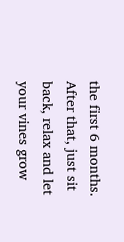the first 6 months. After that, just sit back, relax and let your vines grow